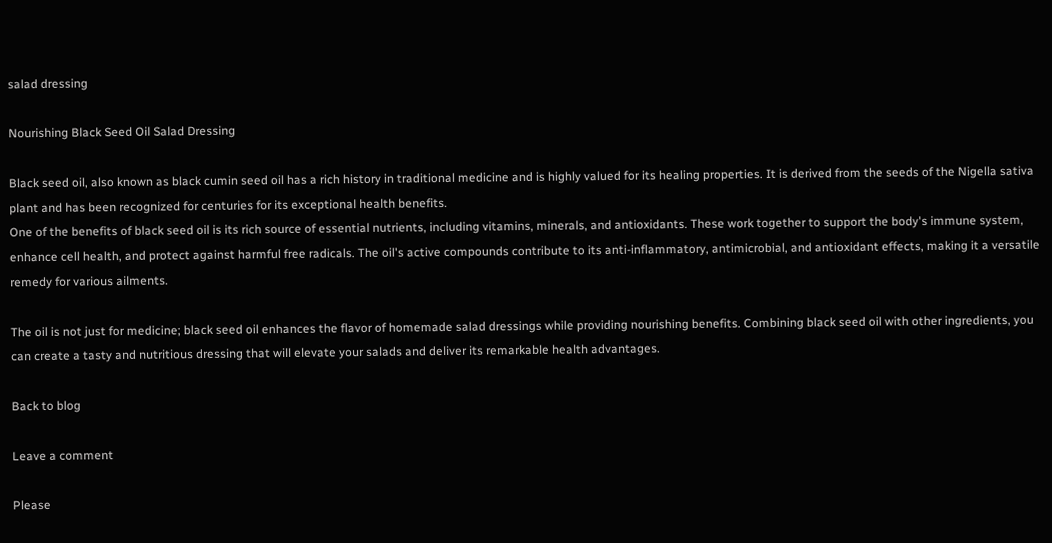salad dressing

Nourishing Black Seed Oil Salad Dressing

Black seed oil, also known as black cumin seed oil has a rich history in traditional medicine and is highly valued for its healing properties. It is derived from the seeds of the Nigella sativa plant and has been recognized for centuries for its exceptional health benefits.
One of the benefits of black seed oil is its rich source of essential nutrients, including vitamins, minerals, and antioxidants. These work together to support the body's immune system, enhance cell health, and protect against harmful free radicals. The oil's active compounds contribute to its anti-inflammatory, antimicrobial, and antioxidant effects, making it a versatile remedy for various ailments.

The oil is not just for medicine; black seed oil enhances the flavor of homemade salad dressings while providing nourishing benefits. Combining black seed oil with other ingredients, you can create a tasty and nutritious dressing that will elevate your salads and deliver its remarkable health advantages.

Back to blog

Leave a comment

Please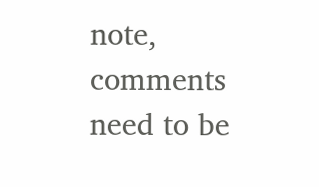note, comments need to be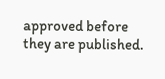approved before they are published.